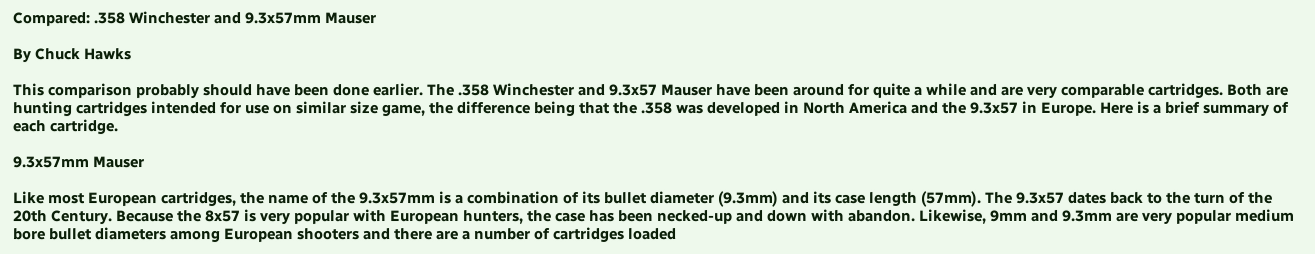Compared: .358 Winchester and 9.3x57mm Mauser

By Chuck Hawks

This comparison probably should have been done earlier. The .358 Winchester and 9.3x57 Mauser have been around for quite a while and are very comparable cartridges. Both are hunting cartridges intended for use on similar size game, the difference being that the .358 was developed in North America and the 9.3x57 in Europe. Here is a brief summary of each cartridge.

9.3x57mm Mauser

Like most European cartridges, the name of the 9.3x57mm is a combination of its bullet diameter (9.3mm) and its case length (57mm). The 9.3x57 dates back to the turn of the 20th Century. Because the 8x57 is very popular with European hunters, the case has been necked-up and down with abandon. Likewise, 9mm and 9.3mm are very popular medium bore bullet diameters among European shooters and there are a number of cartridges loaded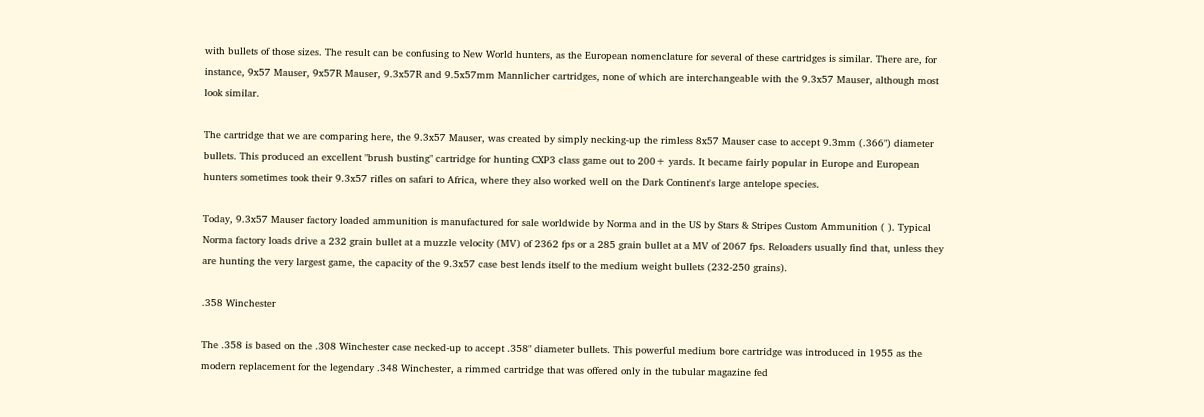with bullets of those sizes. The result can be confusing to New World hunters, as the European nomenclature for several of these cartridges is similar. There are, for instance, 9x57 Mauser, 9x57R Mauser, 9.3x57R and 9.5x57mm Mannlicher cartridges, none of which are interchangeable with the 9.3x57 Mauser, although most look similar.

The cartridge that we are comparing here, the 9.3x57 Mauser, was created by simply necking-up the rimless 8x57 Mauser case to accept 9.3mm (.366") diameter bullets. This produced an excellent "brush busting" cartridge for hunting CXP3 class game out to 200+ yards. It became fairly popular in Europe and European hunters sometimes took their 9.3x57 rifles on safari to Africa, where they also worked well on the Dark Continent's large antelope species.

Today, 9.3x57 Mauser factory loaded ammunition is manufactured for sale worldwide by Norma and in the US by Stars & Stripes Custom Ammunition ( ). Typical Norma factory loads drive a 232 grain bullet at a muzzle velocity (MV) of 2362 fps or a 285 grain bullet at a MV of 2067 fps. Reloaders usually find that, unless they are hunting the very largest game, the capacity of the 9.3x57 case best lends itself to the medium weight bullets (232-250 grains).

.358 Winchester

The .358 is based on the .308 Winchester case necked-up to accept .358" diameter bullets. This powerful medium bore cartridge was introduced in 1955 as the modern replacement for the legendary .348 Winchester, a rimmed cartridge that was offered only in the tubular magazine fed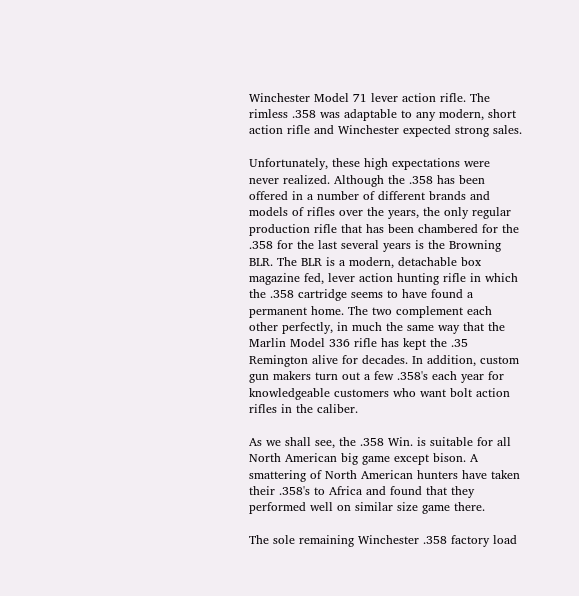Winchester Model 71 lever action rifle. The rimless .358 was adaptable to any modern, short action rifle and Winchester expected strong sales.

Unfortunately, these high expectations were never realized. Although the .358 has been offered in a number of different brands and models of rifles over the years, the only regular production rifle that has been chambered for the .358 for the last several years is the Browning BLR. The BLR is a modern, detachable box magazine fed, lever action hunting rifle in which the .358 cartridge seems to have found a permanent home. The two complement each other perfectly, in much the same way that the Marlin Model 336 rifle has kept the .35 Remington alive for decades. In addition, custom gun makers turn out a few .358's each year for knowledgeable customers who want bolt action rifles in the caliber.

As we shall see, the .358 Win. is suitable for all North American big game except bison. A smattering of North American hunters have taken their .358's to Africa and found that they performed well on similar size game there.

The sole remaining Winchester .358 factory load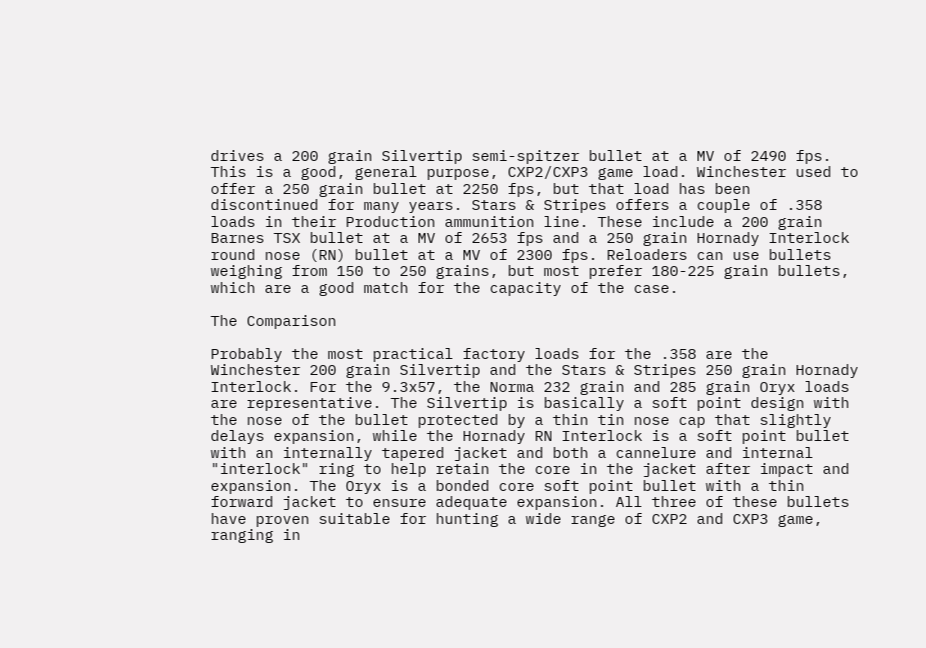drives a 200 grain Silvertip semi-spitzer bullet at a MV of 2490 fps. This is a good, general purpose, CXP2/CXP3 game load. Winchester used to offer a 250 grain bullet at 2250 fps, but that load has been discontinued for many years. Stars & Stripes offers a couple of .358 loads in their Production ammunition line. These include a 200 grain Barnes TSX bullet at a MV of 2653 fps and a 250 grain Hornady Interlock round nose (RN) bullet at a MV of 2300 fps. Reloaders can use bullets weighing from 150 to 250 grains, but most prefer 180-225 grain bullets, which are a good match for the capacity of the case.

The Comparison

Probably the most practical factory loads for the .358 are the Winchester 200 grain Silvertip and the Stars & Stripes 250 grain Hornady Interlock. For the 9.3x57, the Norma 232 grain and 285 grain Oryx loads are representative. The Silvertip is basically a soft point design with the nose of the bullet protected by a thin tin nose cap that slightly delays expansion, while the Hornady RN Interlock is a soft point bullet with an internally tapered jacket and both a cannelure and internal "interlock" ring to help retain the core in the jacket after impact and expansion. The Oryx is a bonded core soft point bullet with a thin forward jacket to ensure adequate expansion. All three of these bullets have proven suitable for hunting a wide range of CXP2 and CXP3 game, ranging in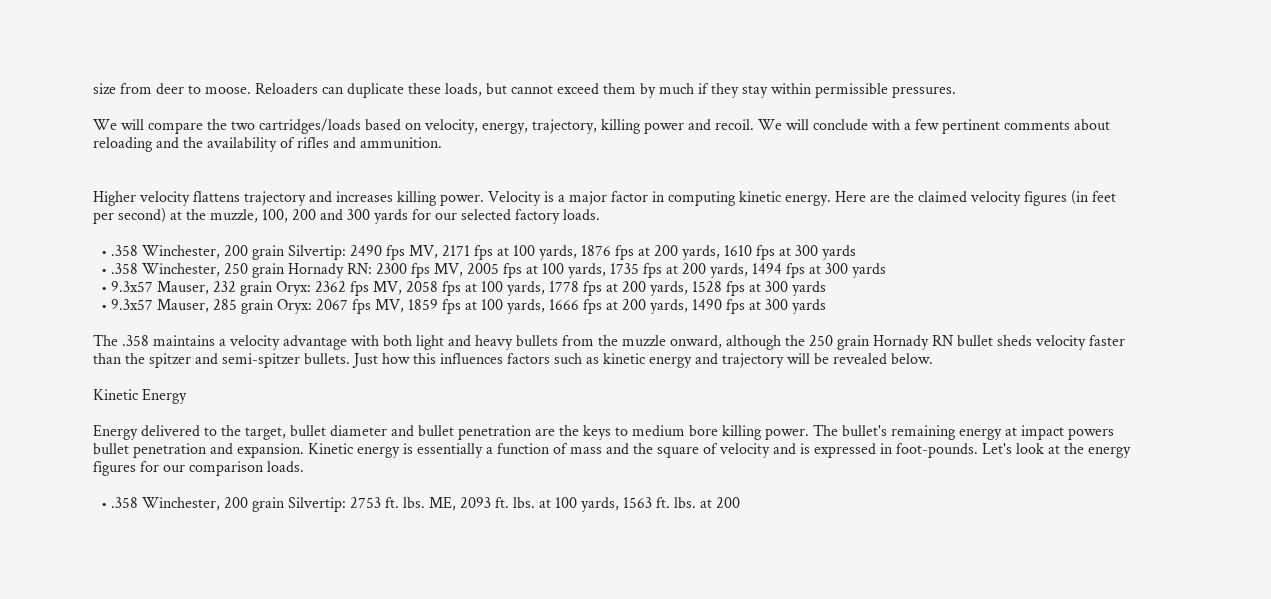size from deer to moose. Reloaders can duplicate these loads, but cannot exceed them by much if they stay within permissible pressures.

We will compare the two cartridges/loads based on velocity, energy, trajectory, killing power and recoil. We will conclude with a few pertinent comments about reloading and the availability of rifles and ammunition.


Higher velocity flattens trajectory and increases killing power. Velocity is a major factor in computing kinetic energy. Here are the claimed velocity figures (in feet per second) at the muzzle, 100, 200 and 300 yards for our selected factory loads.

  • .358 Winchester, 200 grain Silvertip: 2490 fps MV, 2171 fps at 100 yards, 1876 fps at 200 yards, 1610 fps at 300 yards
  • .358 Winchester, 250 grain Hornady RN: 2300 fps MV, 2005 fps at 100 yards, 1735 fps at 200 yards, 1494 fps at 300 yards
  • 9.3x57 Mauser, 232 grain Oryx: 2362 fps MV, 2058 fps at 100 yards, 1778 fps at 200 yards, 1528 fps at 300 yards
  • 9.3x57 Mauser, 285 grain Oryx: 2067 fps MV, 1859 fps at 100 yards, 1666 fps at 200 yards, 1490 fps at 300 yards

The .358 maintains a velocity advantage with both light and heavy bullets from the muzzle onward, although the 250 grain Hornady RN bullet sheds velocity faster than the spitzer and semi-spitzer bullets. Just how this influences factors such as kinetic energy and trajectory will be revealed below.

Kinetic Energy

Energy delivered to the target, bullet diameter and bullet penetration are the keys to medium bore killing power. The bullet's remaining energy at impact powers bullet penetration and expansion. Kinetic energy is essentially a function of mass and the square of velocity and is expressed in foot-pounds. Let's look at the energy figures for our comparison loads.

  • .358 Winchester, 200 grain Silvertip: 2753 ft. lbs. ME, 2093 ft. lbs. at 100 yards, 1563 ft. lbs. at 200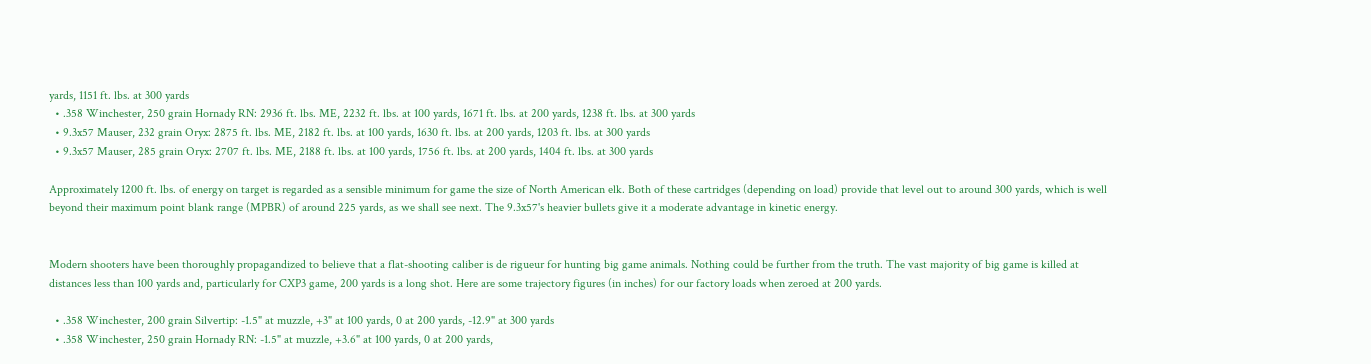yards, 1151 ft. lbs. at 300 yards
  • .358 Winchester, 250 grain Hornady RN: 2936 ft. lbs. ME, 2232 ft. lbs. at 100 yards, 1671 ft. lbs. at 200 yards, 1238 ft. lbs. at 300 yards
  • 9.3x57 Mauser, 232 grain Oryx: 2875 ft. lbs. ME, 2182 ft. lbs. at 100 yards, 1630 ft. lbs. at 200 yards, 1203 ft. lbs. at 300 yards
  • 9.3x57 Mauser, 285 grain Oryx: 2707 ft. lbs. ME, 2188 ft. lbs. at 100 yards, 1756 ft. lbs. at 200 yards, 1404 ft. lbs. at 300 yards

Approximately 1200 ft. lbs. of energy on target is regarded as a sensible minimum for game the size of North American elk. Both of these cartridges (depending on load) provide that level out to around 300 yards, which is well beyond their maximum point blank range (MPBR) of around 225 yards, as we shall see next. The 9.3x57's heavier bullets give it a moderate advantage in kinetic energy.


Modern shooters have been thoroughly propagandized to believe that a flat-shooting caliber is de rigueur for hunting big game animals. Nothing could be further from the truth. The vast majority of big game is killed at distances less than 100 yards and, particularly for CXP3 game, 200 yards is a long shot. Here are some trajectory figures (in inches) for our factory loads when zeroed at 200 yards.

  • .358 Winchester, 200 grain Silvertip: -1.5" at muzzle, +3" at 100 yards, 0 at 200 yards, -12.9" at 300 yards
  • .358 Winchester, 250 grain Hornady RN: -1.5" at muzzle, +3.6" at 100 yards, 0 at 200 yards,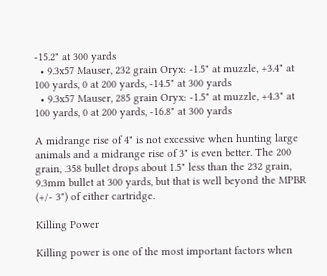-15.2" at 300 yards
  • 9.3x57 Mauser, 232 grain Oryx: -1.5" at muzzle, +3.4" at 100 yards, 0 at 200 yards, -14.5" at 300 yards
  • 9.3x57 Mauser, 285 grain Oryx: -1.5" at muzzle, +4.3" at 100 yards, 0 at 200 yards, -16.8" at 300 yards

A midrange rise of 4" is not excessive when hunting large animals and a midrange rise of 3" is even better. The 200 grain, .358 bullet drops about 1.5" less than the 232 grain, 9.3mm bullet at 300 yards, but that is well beyond the MPBR (+/- 3") of either cartridge.

Killing Power

Killing power is one of the most important factors when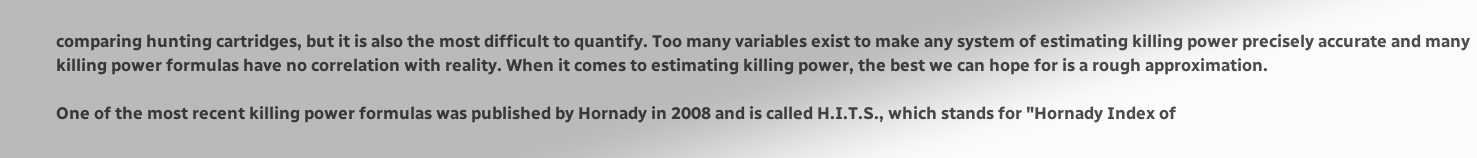comparing hunting cartridges, but it is also the most difficult to quantify. Too many variables exist to make any system of estimating killing power precisely accurate and many killing power formulas have no correlation with reality. When it comes to estimating killing power, the best we can hope for is a rough approximation.

One of the most recent killing power formulas was published by Hornady in 2008 and is called H.I.T.S., which stands for "Hornady Index of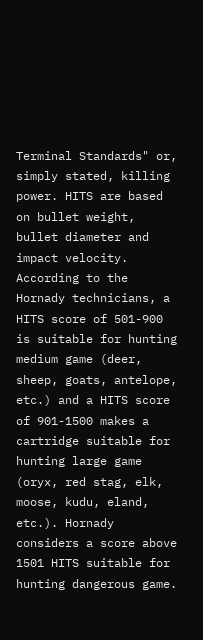Terminal Standards" or, simply stated, killing power. HITS are based on bullet weight, bullet diameter and impact velocity. According to the Hornady technicians, a HITS score of 501-900 is suitable for hunting medium game (deer, sheep, goats, antelope, etc.) and a HITS score of 901-1500 makes a cartridge suitable for hunting large game (oryx, red stag, elk, moose, kudu, eland, etc.). Hornady considers a score above 1501 HITS suitable for hunting dangerous game.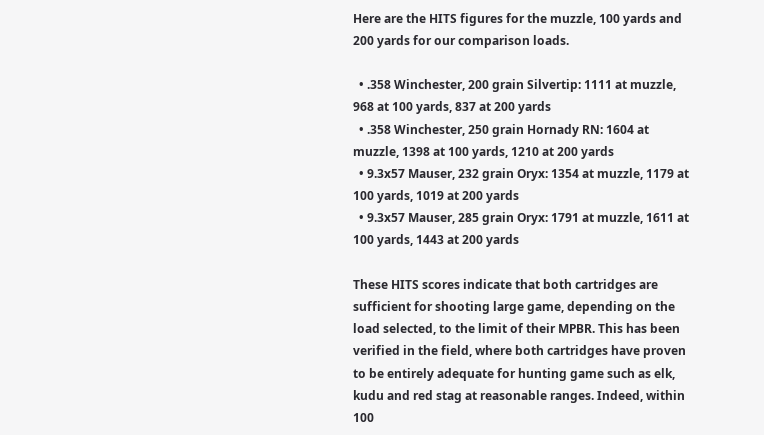Here are the HITS figures for the muzzle, 100 yards and 200 yards for our comparison loads.

  • .358 Winchester, 200 grain Silvertip: 1111 at muzzle, 968 at 100 yards, 837 at 200 yards
  • .358 Winchester, 250 grain Hornady RN: 1604 at muzzle, 1398 at 100 yards, 1210 at 200 yards
  • 9.3x57 Mauser, 232 grain Oryx: 1354 at muzzle, 1179 at 100 yards, 1019 at 200 yards
  • 9.3x57 Mauser, 285 grain Oryx: 1791 at muzzle, 1611 at 100 yards, 1443 at 200 yards

These HITS scores indicate that both cartridges are sufficient for shooting large game, depending on the load selected, to the limit of their MPBR. This has been verified in the field, where both cartridges have proven to be entirely adequate for hunting game such as elk, kudu and red stag at reasonable ranges. Indeed, within 100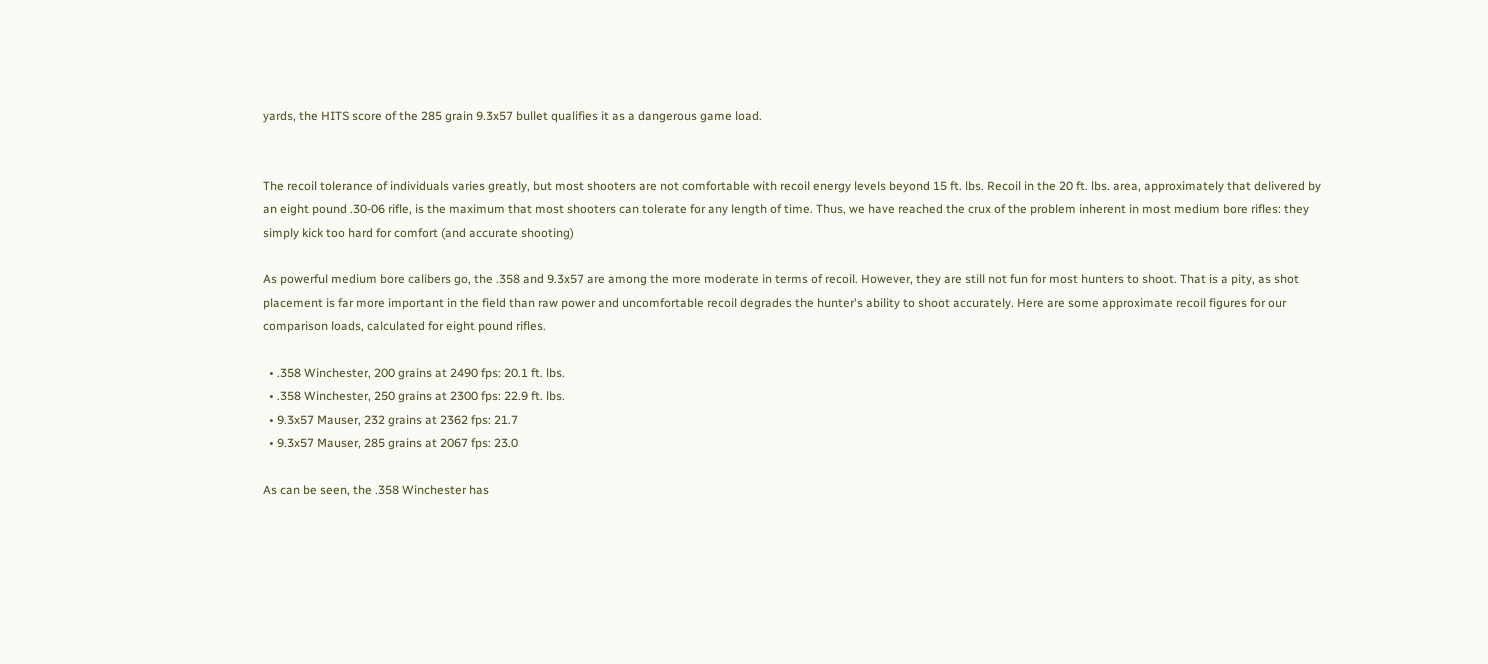yards, the HITS score of the 285 grain 9.3x57 bullet qualifies it as a dangerous game load.


The recoil tolerance of individuals varies greatly, but most shooters are not comfortable with recoil energy levels beyond 15 ft. lbs. Recoil in the 20 ft. lbs. area, approximately that delivered by an eight pound .30-06 rifle, is the maximum that most shooters can tolerate for any length of time. Thus, we have reached the crux of the problem inherent in most medium bore rifles: they simply kick too hard for comfort (and accurate shooting)

As powerful medium bore calibers go, the .358 and 9.3x57 are among the more moderate in terms of recoil. However, they are still not fun for most hunters to shoot. That is a pity, as shot placement is far more important in the field than raw power and uncomfortable recoil degrades the hunter's ability to shoot accurately. Here are some approximate recoil figures for our comparison loads, calculated for eight pound rifles.

  • .358 Winchester, 200 grains at 2490 fps: 20.1 ft. lbs.
  • .358 Winchester, 250 grains at 2300 fps: 22.9 ft. lbs.
  • 9.3x57 Mauser, 232 grains at 2362 fps: 21.7
  • 9.3x57 Mauser, 285 grains at 2067 fps: 23.0

As can be seen, the .358 Winchester has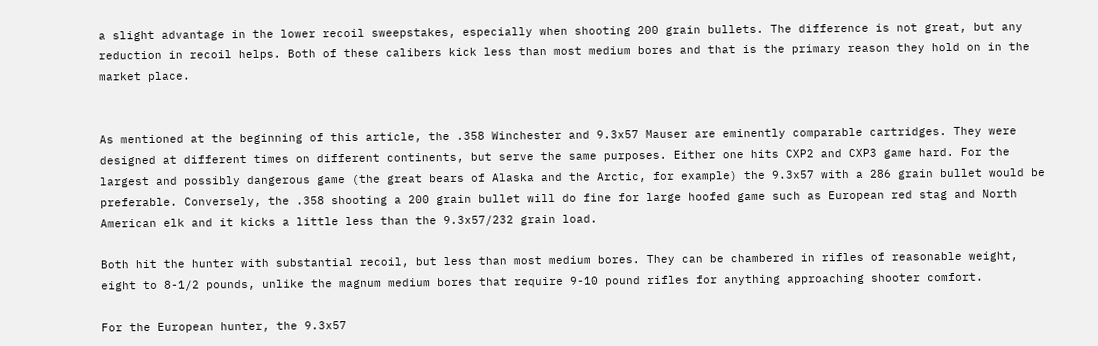a slight advantage in the lower recoil sweepstakes, especially when shooting 200 grain bullets. The difference is not great, but any reduction in recoil helps. Both of these calibers kick less than most medium bores and that is the primary reason they hold on in the market place.


As mentioned at the beginning of this article, the .358 Winchester and 9.3x57 Mauser are eminently comparable cartridges. They were designed at different times on different continents, but serve the same purposes. Either one hits CXP2 and CXP3 game hard. For the largest and possibly dangerous game (the great bears of Alaska and the Arctic, for example) the 9.3x57 with a 286 grain bullet would be preferable. Conversely, the .358 shooting a 200 grain bullet will do fine for large hoofed game such as European red stag and North American elk and it kicks a little less than the 9.3x57/232 grain load.

Both hit the hunter with substantial recoil, but less than most medium bores. They can be chambered in rifles of reasonable weight, eight to 8-1/2 pounds, unlike the magnum medium bores that require 9-10 pound rifles for anything approaching shooter comfort.

For the European hunter, the 9.3x57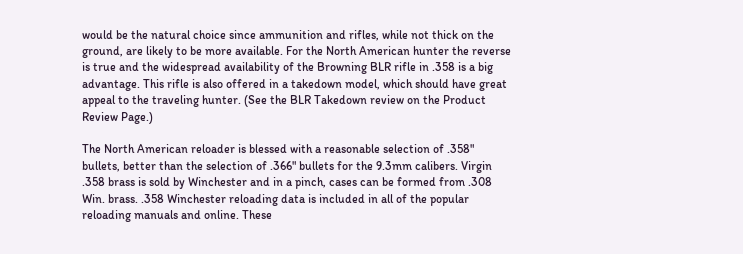would be the natural choice since ammunition and rifles, while not thick on the ground, are likely to be more available. For the North American hunter the reverse is true and the widespread availability of the Browning BLR rifle in .358 is a big advantage. This rifle is also offered in a takedown model, which should have great appeal to the traveling hunter. (See the BLR Takedown review on the Product Review Page.)

The North American reloader is blessed with a reasonable selection of .358" bullets, better than the selection of .366" bullets for the 9.3mm calibers. Virgin .358 brass is sold by Winchester and in a pinch, cases can be formed from .308 Win. brass. .358 Winchester reloading data is included in all of the popular reloading manuals and online. These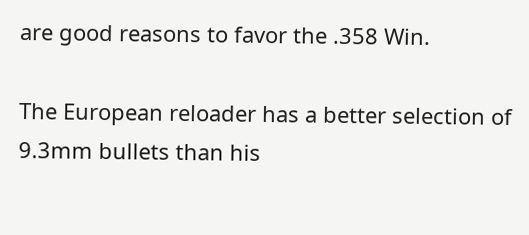are good reasons to favor the .358 Win.

The European reloader has a better selection of 9.3mm bullets than his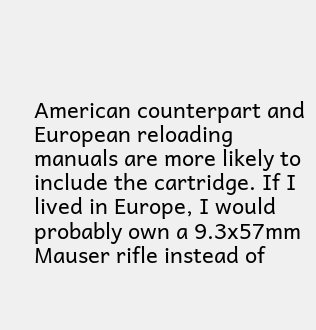American counterpart and European reloading manuals are more likely to include the cartridge. If I lived in Europe, I would probably own a 9.3x57mm Mauser rifle instead of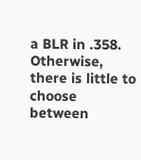a BLR in .358. Otherwise, there is little to choose between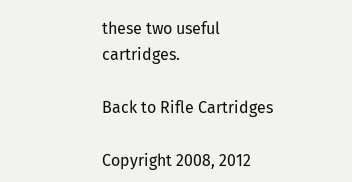these two useful cartridges.

Back to Rifle Cartridges

Copyright 2008, 2012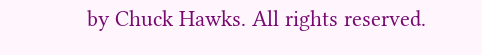by Chuck Hawks. All rights reserved.